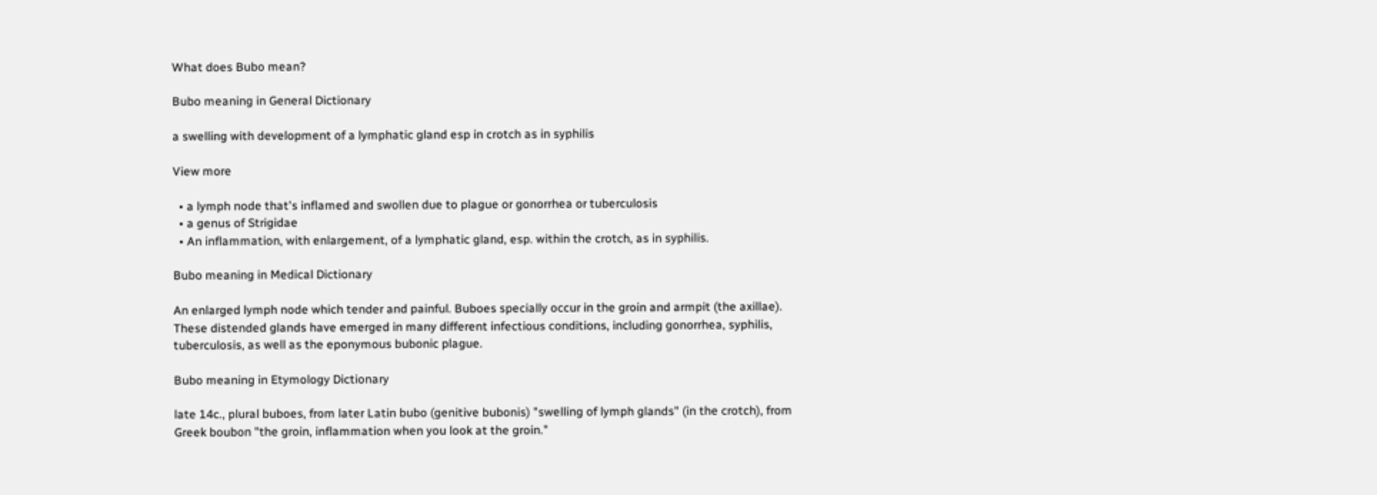What does Bubo mean?

Bubo meaning in General Dictionary

a swelling with development of a lymphatic gland esp in crotch as in syphilis

View more

  • a lymph node that's inflamed and swollen due to plague or gonorrhea or tuberculosis
  • a genus of Strigidae
  • An inflammation, with enlargement, of a lymphatic gland, esp. within the crotch, as in syphilis.

Bubo meaning in Medical Dictionary

An enlarged lymph node which tender and painful. Buboes specially occur in the groin and armpit (the axillae). These distended glands have emerged in many different infectious conditions, including gonorrhea, syphilis, tuberculosis, as well as the eponymous bubonic plague.

Bubo meaning in Etymology Dictionary

late 14c., plural buboes, from later Latin bubo (genitive bubonis) "swelling of lymph glands" (in the crotch), from Greek boubon "the groin, inflammation when you look at the groin."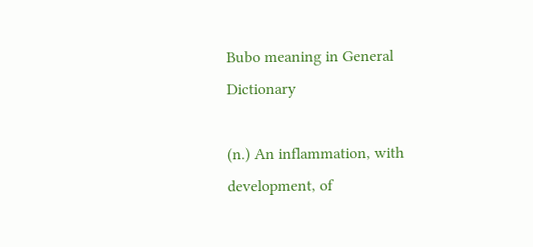Bubo meaning in General Dictionary

(n.) An inflammation, with development, of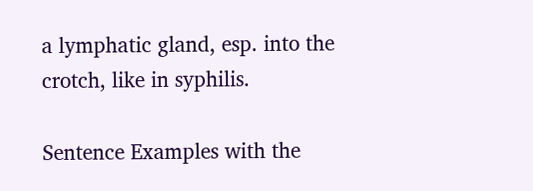a lymphatic gland, esp. into the crotch, like in syphilis.

Sentence Examples with the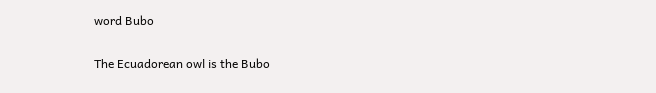word Bubo

The Ecuadorean owl is the Bubo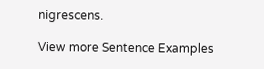nigrescens.

View more Sentence Examples